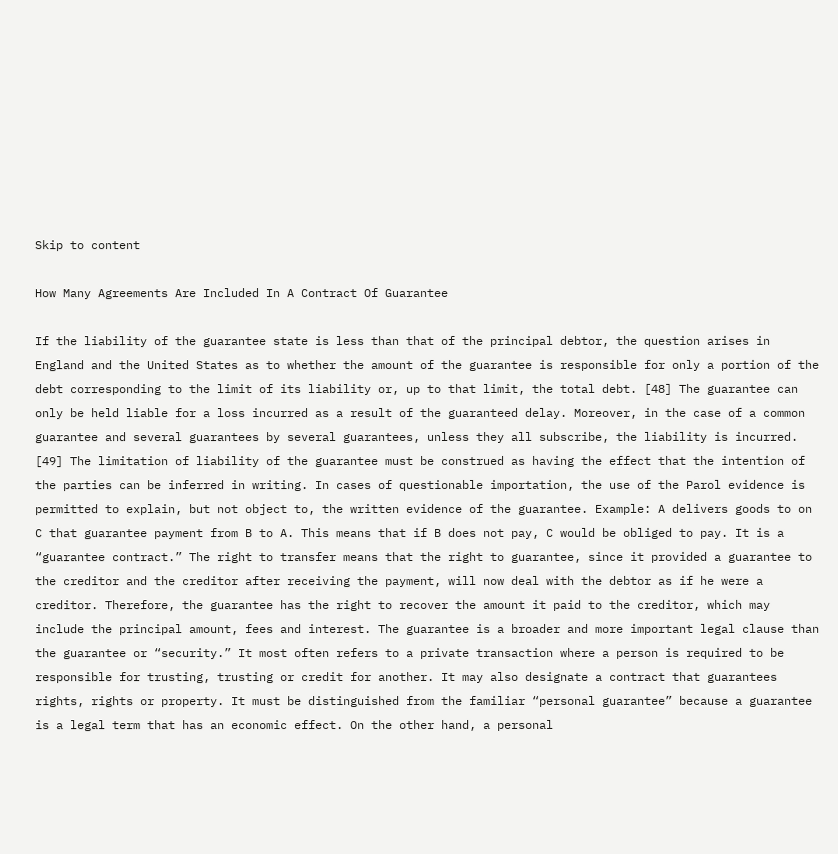Skip to content

How Many Agreements Are Included In A Contract Of Guarantee

If the liability of the guarantee state is less than that of the principal debtor, the question arises in England and the United States as to whether the amount of the guarantee is responsible for only a portion of the debt corresponding to the limit of its liability or, up to that limit, the total debt. [48] The guarantee can only be held liable for a loss incurred as a result of the guaranteed delay. Moreover, in the case of a common guarantee and several guarantees by several guarantees, unless they all subscribe, the liability is incurred. [49] The limitation of liability of the guarantee must be construed as having the effect that the intention of the parties can be inferred in writing. In cases of questionable importation, the use of the Parol evidence is permitted to explain, but not object to, the written evidence of the guarantee. Example: A delivers goods to on C that guarantee payment from B to A. This means that if B does not pay, C would be obliged to pay. It is a “guarantee contract.” The right to transfer means that the right to guarantee, since it provided a guarantee to the creditor and the creditor after receiving the payment, will now deal with the debtor as if he were a creditor. Therefore, the guarantee has the right to recover the amount it paid to the creditor, which may include the principal amount, fees and interest. The guarantee is a broader and more important legal clause than the guarantee or “security.” It most often refers to a private transaction where a person is required to be responsible for trusting, trusting or credit for another. It may also designate a contract that guarantees rights, rights or property. It must be distinguished from the familiar “personal guarantee” because a guarantee is a legal term that has an economic effect. On the other hand, a personal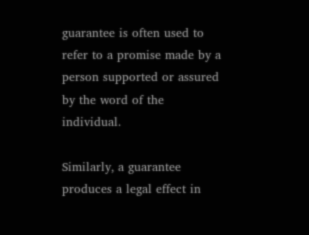guarantee is often used to refer to a promise made by a person supported or assured by the word of the individual.

Similarly, a guarantee produces a legal effect in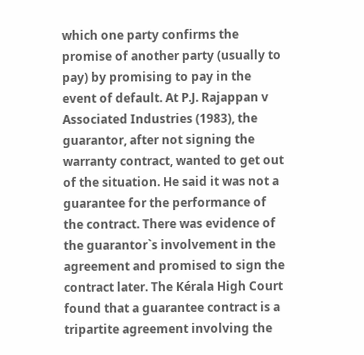which one party confirms the promise of another party (usually to pay) by promising to pay in the event of default. At P.J. Rajappan v Associated Industries (1983), the guarantor, after not signing the warranty contract, wanted to get out of the situation. He said it was not a guarantee for the performance of the contract. There was evidence of the guarantor`s involvement in the agreement and promised to sign the contract later. The Kérala High Court found that a guarantee contract is a tripartite agreement involving the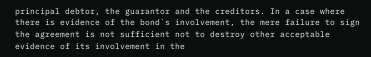principal debtor, the guarantor and the creditors. In a case where there is evidence of the bond`s involvement, the mere failure to sign the agreement is not sufficient not to destroy other acceptable evidence of its involvement in the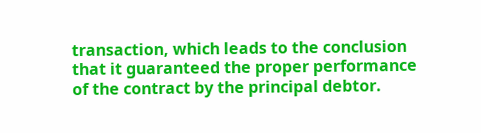transaction, which leads to the conclusion that it guaranteed the proper performance of the contract by the principal debtor.